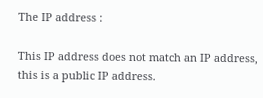The IP address :

This IP address does not match an IP address, this is a public IP address.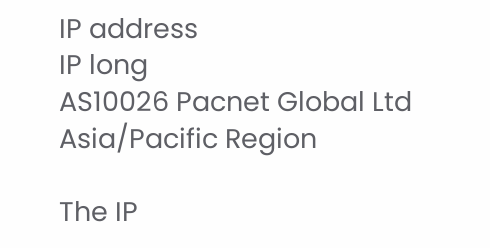IP address
IP long
AS10026 Pacnet Global Ltd
Asia/Pacific Region

The IP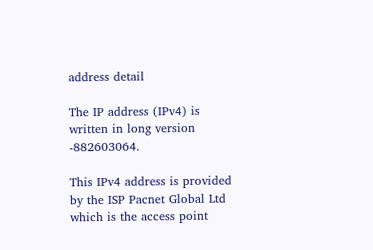address detail

The IP address (IPv4) is written in long version -882603064.

This IPv4 address is provided by the ISP Pacnet Global Ltd which is the access point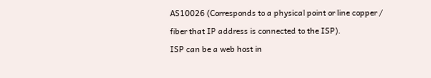AS10026 (Corresponds to a physical point or line copper / fiber that IP address is connected to the ISP).
ISP can be a web host in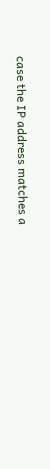case the IP address matches a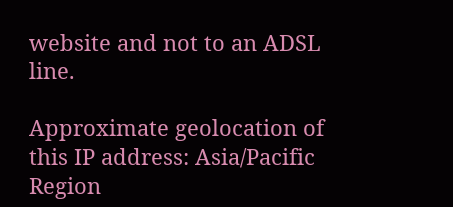website and not to an ADSL line.

Approximate geolocation of this IP address: Asia/Pacific Region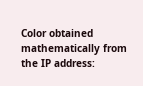Color obtained mathematically from the IP address: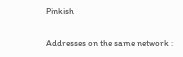Pinkish

Addresses on the same network :